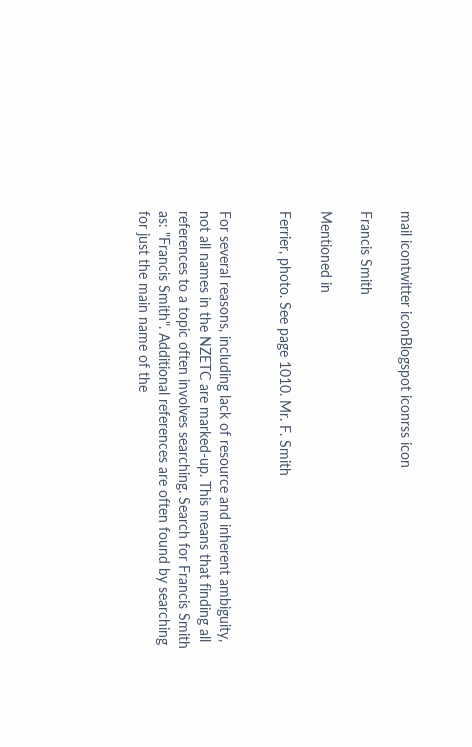mail icontwitter iconBlogspot iconrss icon

Francis Smith

Mentioned in

Ferrier, photo. See page 1010. Mr. F. Smith


For several reasons, including lack of resource and inherent ambiguity, not all names in the NZETC are marked-up. This means that finding all references to a topic often involves searching. Search for Francis Smith as: "Francis Smith". Additional references are often found by searching for just the main name of the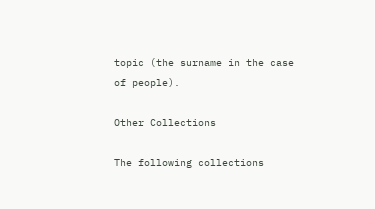topic (the surname in the case of people).

Other Collections

The following collections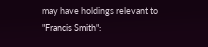may have holdings relevant to "Francis Smith":